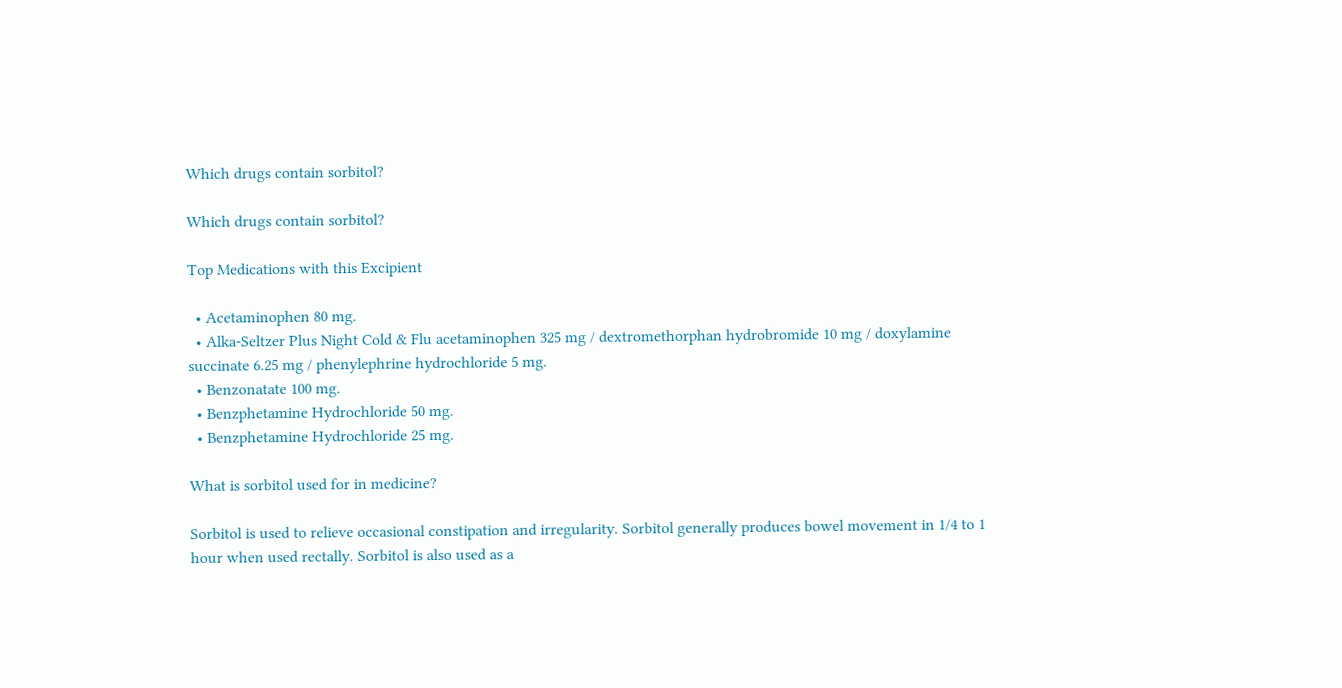Which drugs contain sorbitol?

Which drugs contain sorbitol?

Top Medications with this Excipient

  • Acetaminophen 80 mg.
  • Alka-Seltzer Plus Night Cold & Flu acetaminophen 325 mg / dextromethorphan hydrobromide 10 mg / doxylamine succinate 6.25 mg / phenylephrine hydrochloride 5 mg.
  • Benzonatate 100 mg.
  • Benzphetamine Hydrochloride 50 mg.
  • Benzphetamine Hydrochloride 25 mg.

What is sorbitol used for in medicine?

Sorbitol is used to relieve occasional constipation and irregularity. Sorbitol generally produces bowel movement in 1/4 to 1 hour when used rectally. Sorbitol is also used as a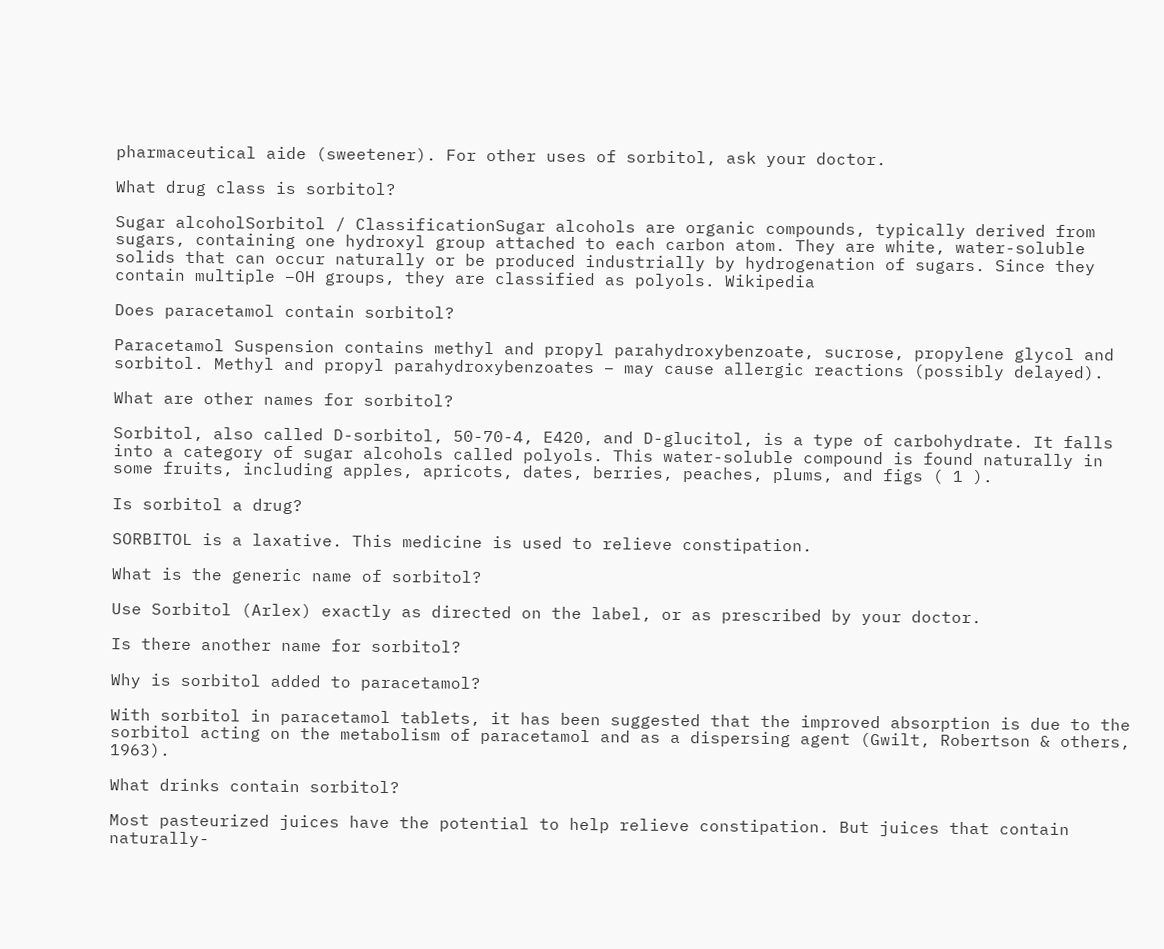pharmaceutical aide (sweetener). For other uses of sorbitol, ask your doctor.

What drug class is sorbitol?

Sugar alcoholSorbitol / ClassificationSugar alcohols are organic compounds, typically derived from sugars, containing one hydroxyl group attached to each carbon atom. They are white, water-soluble solids that can occur naturally or be produced industrially by hydrogenation of sugars. Since they contain multiple –OH groups, they are classified as polyols. Wikipedia

Does paracetamol contain sorbitol?

Paracetamol Suspension contains methyl and propyl parahydroxybenzoate, sucrose, propylene glycol and sorbitol. Methyl and propyl parahydroxybenzoates – may cause allergic reactions (possibly delayed).

What are other names for sorbitol?

Sorbitol, also called D-sorbitol, 50-70-4, E420, and D-glucitol, is a type of carbohydrate. It falls into a category of sugar alcohols called polyols. This water-soluble compound is found naturally in some fruits, including apples, apricots, dates, berries, peaches, plums, and figs ( 1 ).

Is sorbitol a drug?

SORBITOL is a laxative. This medicine is used to relieve constipation.

What is the generic name of sorbitol?

Use Sorbitol (Arlex) exactly as directed on the label, or as prescribed by your doctor.

Is there another name for sorbitol?

Why is sorbitol added to paracetamol?

With sorbitol in paracetamol tablets, it has been suggested that the improved absorption is due to the sorbitol acting on the metabolism of paracetamol and as a dispersing agent (Gwilt, Robertson & others, 1963).

What drinks contain sorbitol?

Most pasteurized juices have the potential to help relieve constipation. But juices that contain naturally-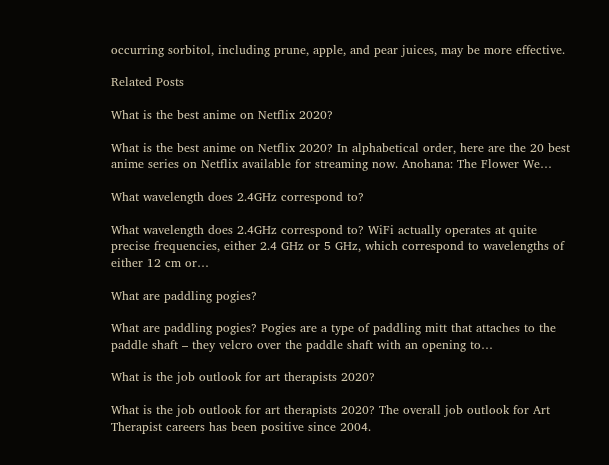occurring sorbitol, including prune, apple, and pear juices, may be more effective.

Related Posts

What is the best anime on Netflix 2020?

What is the best anime on Netflix 2020? In alphabetical order, here are the 20 best anime series on Netflix available for streaming now. Anohana: The Flower We…

What wavelength does 2.4GHz correspond to?

What wavelength does 2.4GHz correspond to? WiFi actually operates at quite precise frequencies, either 2.4 GHz or 5 GHz, which correspond to wavelengths of either 12 cm or…

What are paddling pogies?

What are paddling pogies? Pogies are a type of paddling mitt that attaches to the paddle shaft – they velcro over the paddle shaft with an opening to…

What is the job outlook for art therapists 2020?

What is the job outlook for art therapists 2020? The overall job outlook for Art Therapist careers has been positive since 2004.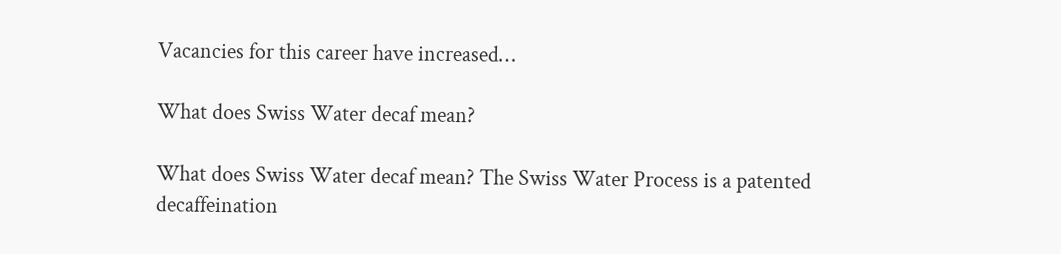Vacancies for this career have increased…

What does Swiss Water decaf mean?

What does Swiss Water decaf mean? The Swiss Water Process is a patented decaffeination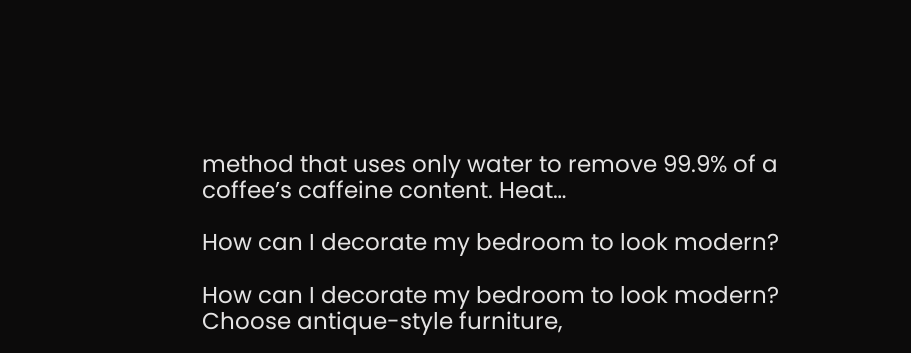method that uses only water to remove 99.9% of a coffee’s caffeine content. Heat…

How can I decorate my bedroom to look modern?

How can I decorate my bedroom to look modern? Choose antique-style furniture,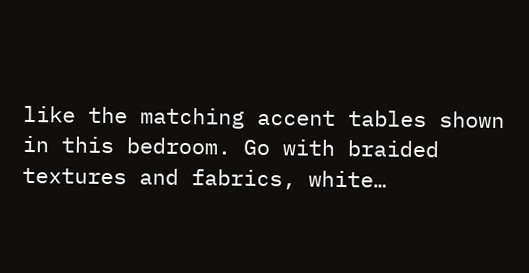like the matching accent tables shown in this bedroom. Go with braided textures and fabrics, white…